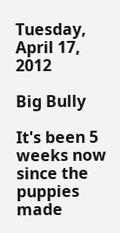Tuesday, April 17, 2012

Big Bully

It's been 5 weeks now since the puppies made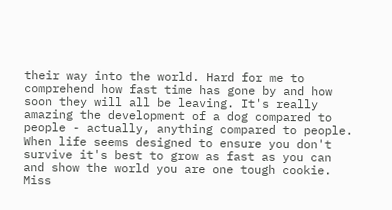their way into the world. Hard for me to comprehend how fast time has gone by and how soon they will all be leaving. It's really amazing the development of a dog compared to people - actually, anything compared to people. When life seems designed to ensure you don't survive it's best to grow as fast as you can and show the world you are one tough cookie. Miss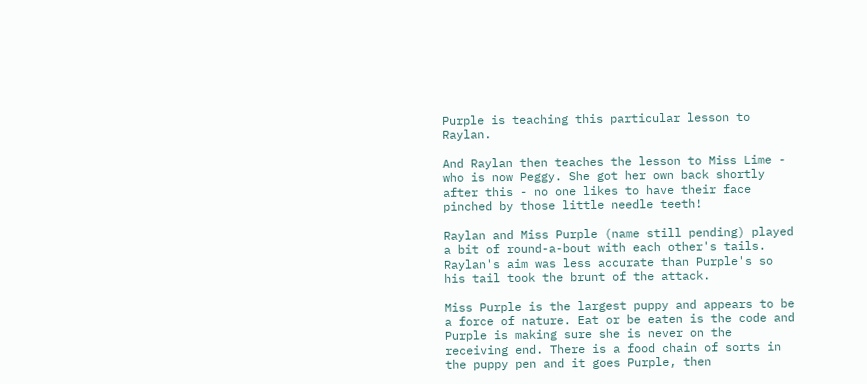Purple is teaching this particular lesson to Raylan.

And Raylan then teaches the lesson to Miss Lime - who is now Peggy. She got her own back shortly after this - no one likes to have their face pinched by those little needle teeth!

Raylan and Miss Purple (name still pending) played a bit of round-a-bout with each other's tails. Raylan's aim was less accurate than Purple's so his tail took the brunt of the attack.

Miss Purple is the largest puppy and appears to be a force of nature. Eat or be eaten is the code and Purple is making sure she is never on the receiving end. There is a food chain of sorts in the puppy pen and it goes Purple, then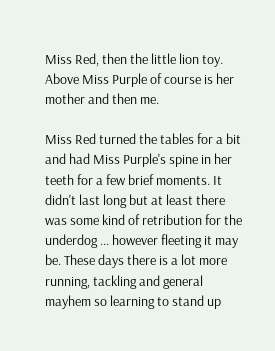Miss Red, then the little lion toy. Above Miss Purple of course is her mother and then me.

Miss Red turned the tables for a bit and had Miss Purple's spine in her teeth for a few brief moments. It didn't last long but at least there was some kind of retribution for the underdog ... however fleeting it may be. These days there is a lot more running, tackling and general mayhem so learning to stand up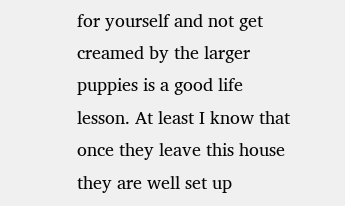for yourself and not get creamed by the larger puppies is a good life lesson. At least I know that once they leave this house they are well set up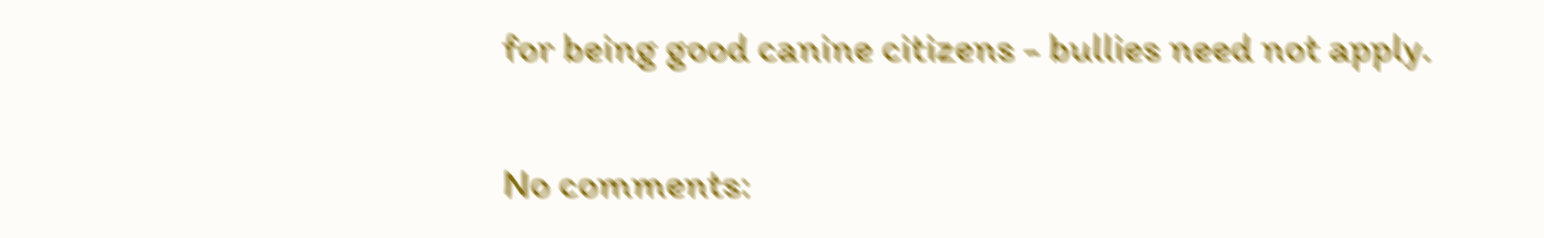for being good canine citizens - bullies need not apply.

No comments: